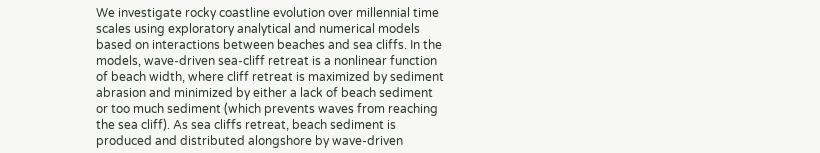We investigate rocky coastline evolution over millennial time scales using exploratory analytical and numerical models based on interactions between beaches and sea cliffs. In the models, wave-driven sea-cliff retreat is a nonlinear function of beach width, where cliff retreat is maximized by sediment abrasion and minimized by either a lack of beach sediment or too much sediment (which prevents waves from reaching the sea cliff). As sea cliffs retreat, beach sediment is produced and distributed alongshore by wave-driven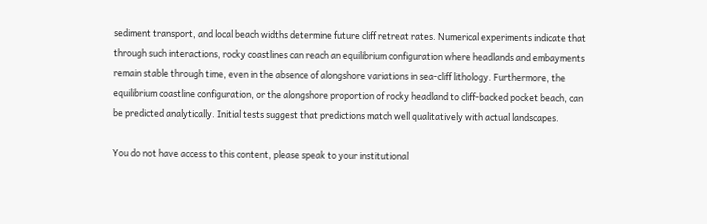sediment transport, and local beach widths determine future cliff retreat rates. Numerical experiments indicate that through such interactions, rocky coastlines can reach an equilibrium configuration where headlands and embayments remain stable through time, even in the absence of alongshore variations in sea-cliff lithology. Furthermore, the equilibrium coastline configuration, or the alongshore proportion of rocky headland to cliff-backed pocket beach, can be predicted analytically. Initial tests suggest that predictions match well qualitatively with actual landscapes.

You do not have access to this content, please speak to your institutional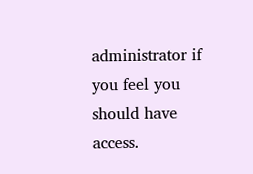administrator if you feel you should have access.